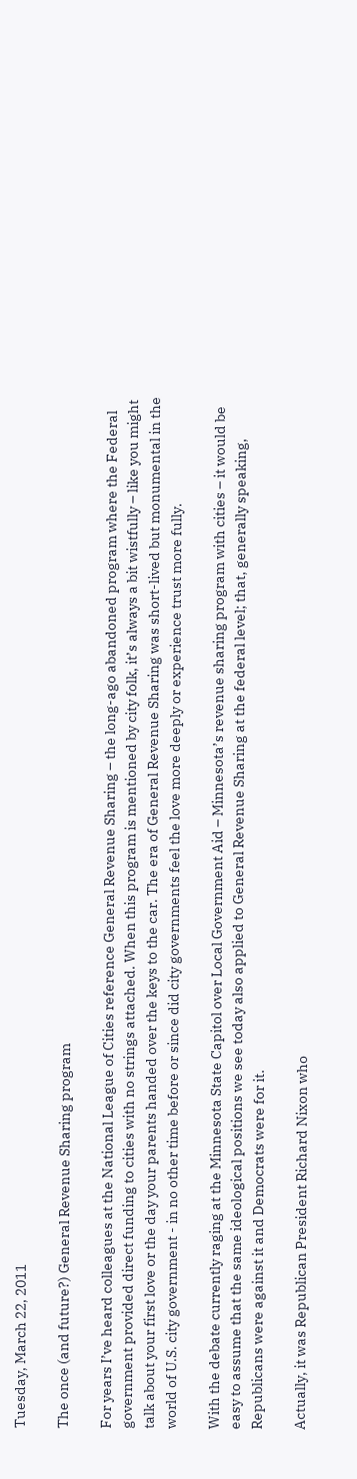Tuesday, March 22, 2011

The once (and future?) General Revenue Sharing program

For years I’ve heard colleagues at the National League of Cities reference General Revenue Sharing – the long-ago abandoned program where the Federal government provided direct funding to cities with no strings attached. When this program is mentioned by city folk, it’s always a bit wistfully – like you might talk about your first love or the day your parents handed over the keys to the car. The era of General Revenue Sharing was short-lived but monumental in the world of U.S. city government - in no other time before or since did city governments feel the love more deeply or experience trust more fully.

With the debate currently raging at the Minnesota State Capitol over Local Government Aid – Minnesota’s revenue sharing program with cities – it would be easy to assume that the same ideological positions we see today also applied to General Revenue Sharing at the federal level; that, generally speaking, Republicans were against it and Democrats were for it.

Actually, it was Republican President Richard Nixon who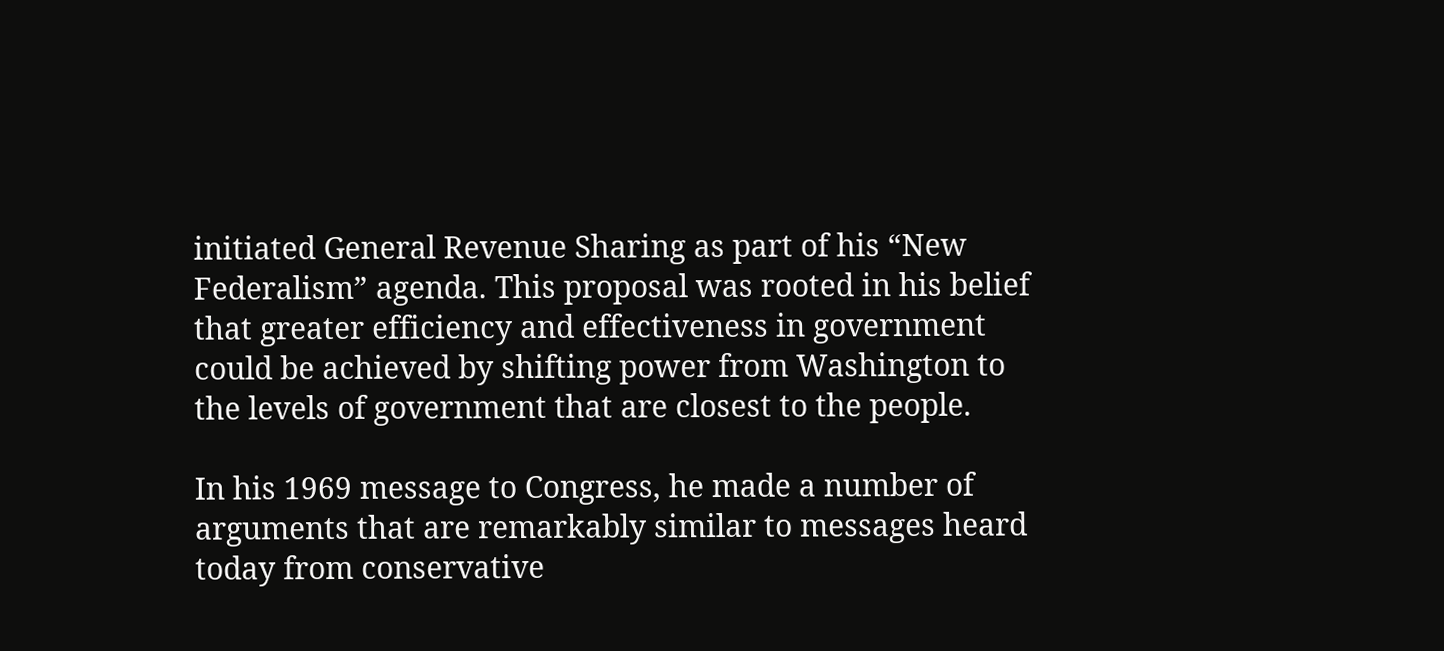initiated General Revenue Sharing as part of his “New Federalism” agenda. This proposal was rooted in his belief that greater efficiency and effectiveness in government could be achieved by shifting power from Washington to the levels of government that are closest to the people.

In his 1969 message to Congress, he made a number of arguments that are remarkably similar to messages heard today from conservative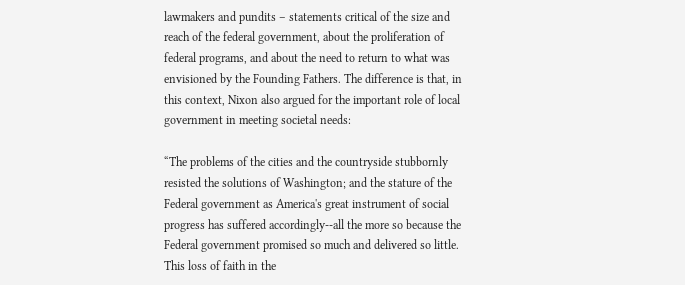lawmakers and pundits – statements critical of the size and reach of the federal government, about the proliferation of federal programs, and about the need to return to what was envisioned by the Founding Fathers. The difference is that, in this context, Nixon also argued for the important role of local government in meeting societal needs:

“The problems of the cities and the countryside stubbornly resisted the solutions of Washington; and the stature of the Federal government as America's great instrument of social progress has suffered accordingly--all the more so because the Federal government promised so much and delivered so little. This loss of faith in the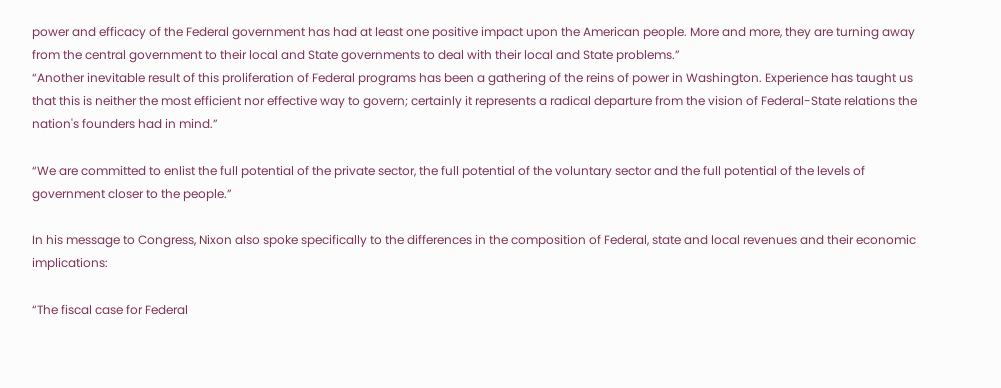power and efficacy of the Federal government has had at least one positive impact upon the American people. More and more, they are turning away from the central government to their local and State governments to deal with their local and State problems.”
“Another inevitable result of this proliferation of Federal programs has been a gathering of the reins of power in Washington. Experience has taught us that this is neither the most efficient nor effective way to govern; certainly it represents a radical departure from the vision of Federal-State relations the nation's founders had in mind.”

“We are committed to enlist the full potential of the private sector, the full potential of the voluntary sector and the full potential of the levels of government closer to the people.”

In his message to Congress, Nixon also spoke specifically to the differences in the composition of Federal, state and local revenues and their economic implications:

“The fiscal case for Federal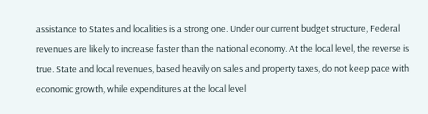assistance to States and localities is a strong one. Under our current budget structure, Federal revenues are likely to increase faster than the national economy. At the local level, the reverse is true. State and local revenues, based heavily on sales and property taxes, do not keep pace with economic growth, while expenditures at the local level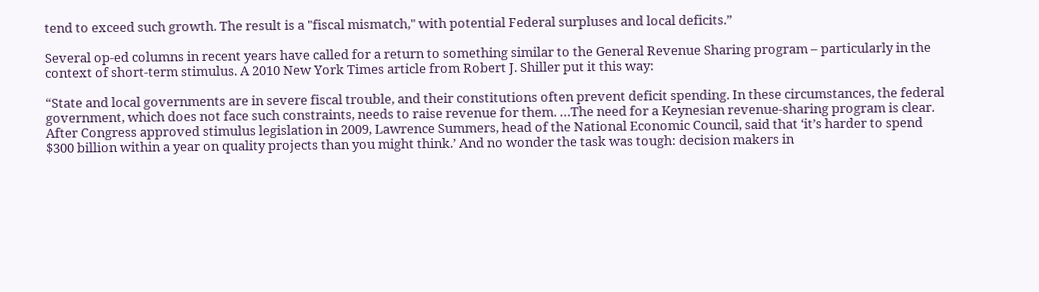tend to exceed such growth. The result is a "fiscal mismatch," with potential Federal surpluses and local deficits.”

Several op-ed columns in recent years have called for a return to something similar to the General Revenue Sharing program – particularly in the context of short-term stimulus. A 2010 New York Times article from Robert J. Shiller put it this way:

“State and local governments are in severe fiscal trouble, and their constitutions often prevent deficit spending. In these circumstances, the federal government, which does not face such constraints, needs to raise revenue for them. …The need for a Keynesian revenue-sharing program is clear. After Congress approved stimulus legislation in 2009, Lawrence Summers, head of the National Economic Council, said that ‘it’s harder to spend $300 billion within a year on quality projects than you might think.’ And no wonder the task was tough: decision makers in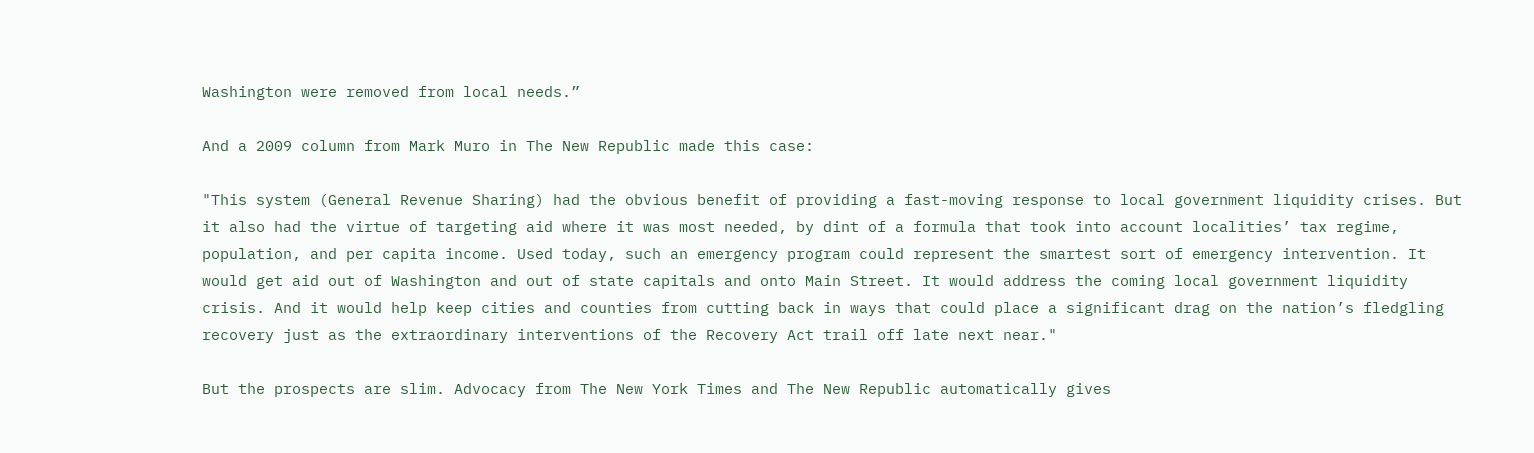Washington were removed from local needs.”

And a 2009 column from Mark Muro in The New Republic made this case:

"This system (General Revenue Sharing) had the obvious benefit of providing a fast-moving response to local government liquidity crises. But it also had the virtue of targeting aid where it was most needed, by dint of a formula that took into account localities’ tax regime, population, and per capita income. Used today, such an emergency program could represent the smartest sort of emergency intervention. It would get aid out of Washington and out of state capitals and onto Main Street. It would address the coming local government liquidity crisis. And it would help keep cities and counties from cutting back in ways that could place a significant drag on the nation’s fledgling recovery just as the extraordinary interventions of the Recovery Act trail off late next near."

But the prospects are slim. Advocacy from The New York Times and The New Republic automatically gives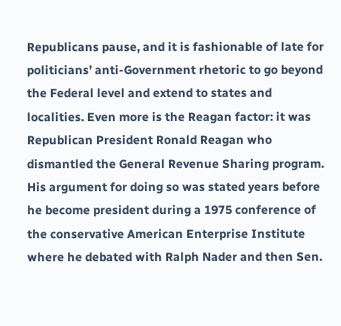Republicans pause, and it is fashionable of late for politicians’ anti-Government rhetoric to go beyond the Federal level and extend to states and localities. Even more is the Reagan factor: it was Republican President Ronald Reagan who dismantled the General Revenue Sharing program. His argument for doing so was stated years before he become president during a 1975 conference of the conservative American Enterprise Institute where he debated with Ralph Nader and then Sen.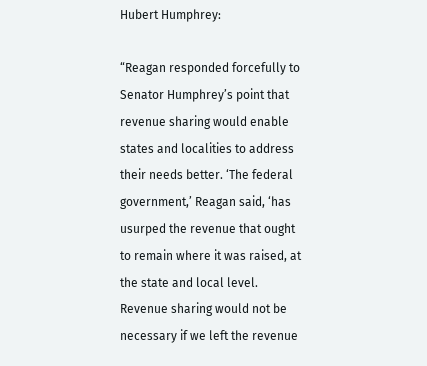Hubert Humphrey:

“Reagan responded forcefully to Senator Humphrey’s point that revenue sharing would enable states and localities to address their needs better. ‘The federal government,’ Reagan said, ‘has usurped the revenue that ought to remain where it was raised, at the state and local level. Revenue sharing would not be necessary if we left the revenue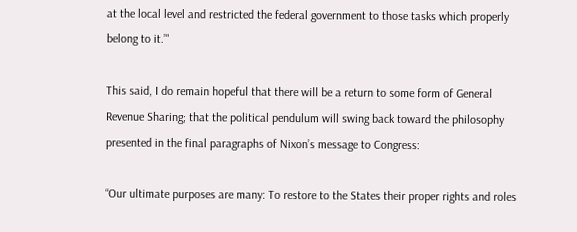at the local level and restricted the federal government to those tasks which properly belong to it.’"

This said, I do remain hopeful that there will be a return to some form of General Revenue Sharing; that the political pendulum will swing back toward the philosophy presented in the final paragraphs of Nixon’s message to Congress:

“Our ultimate purposes are many: To restore to the States their proper rights and roles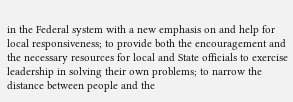in the Federal system with a new emphasis on and help for local responsiveness; to provide both the encouragement and the necessary resources for local and State officials to exercise leadership in solving their own problems; to narrow the distance between people and the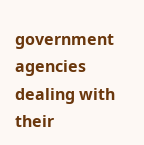government agencies dealing with their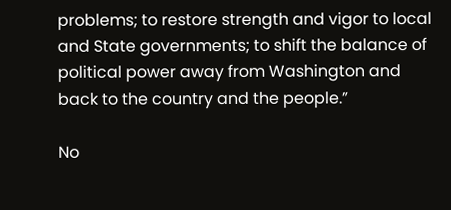problems; to restore strength and vigor to local and State governments; to shift the balance of political power away from Washington and back to the country and the people.”

No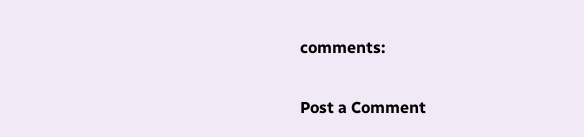comments:

Post a Comment